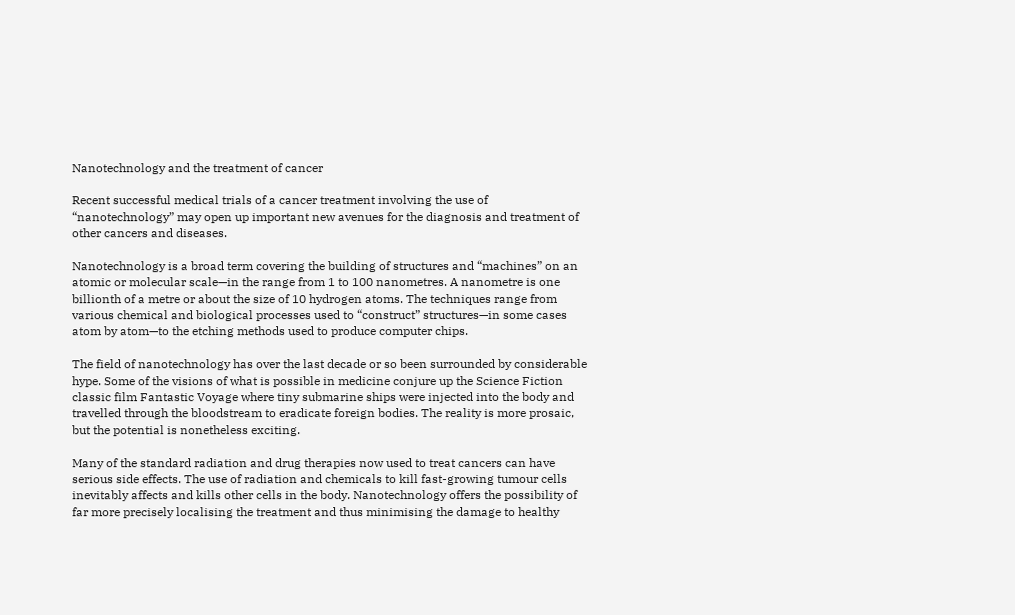Nanotechnology and the treatment of cancer

Recent successful medical trials of a cancer treatment involving the use of “nanotechnology” may open up important new avenues for the diagnosis and treatment of other cancers and diseases.

Nanotechnology is a broad term covering the building of structures and “machines” on an atomic or molecular scale—in the range from 1 to 100 nanometres. A nanometre is one billionth of a metre or about the size of 10 hydrogen atoms. The techniques range from various chemical and biological processes used to “construct” structures—in some cases atom by atom—to the etching methods used to produce computer chips.

The field of nanotechnology has over the last decade or so been surrounded by considerable hype. Some of the visions of what is possible in medicine conjure up the Science Fiction classic film Fantastic Voyage where tiny submarine ships were injected into the body and travelled through the bloodstream to eradicate foreign bodies. The reality is more prosaic, but the potential is nonetheless exciting.

Many of the standard radiation and drug therapies now used to treat cancers can have serious side effects. The use of radiation and chemicals to kill fast-growing tumour cells inevitably affects and kills other cells in the body. Nanotechnology offers the possibility of far more precisely localising the treatment and thus minimising the damage to healthy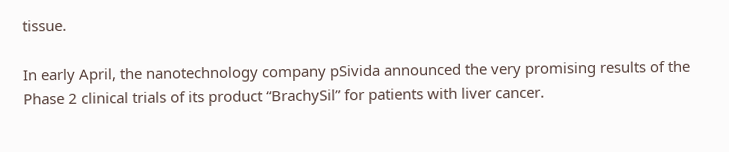tissue.

In early April, the nanotechnology company pSivida announced the very promising results of the Phase 2 clinical trials of its product “BrachySil” for patients with liver cancer.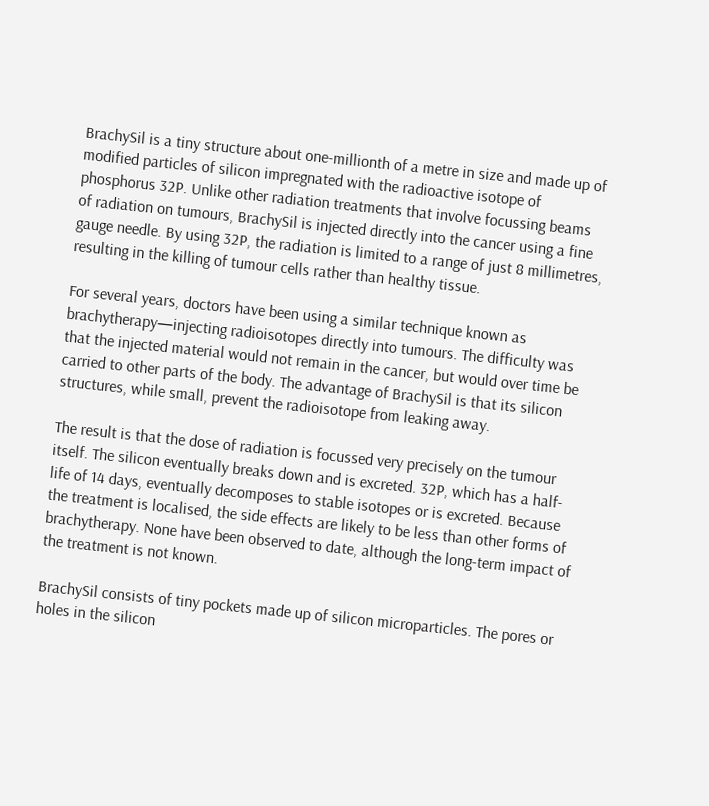BrachySil is a tiny structure about one-millionth of a metre in size and made up of modified particles of silicon impregnated with the radioactive isotope of phosphorus 32P. Unlike other radiation treatments that involve focussing beams of radiation on tumours, BrachySil is injected directly into the cancer using a fine gauge needle. By using 32P, the radiation is limited to a range of just 8 millimetres, resulting in the killing of tumour cells rather than healthy tissue.

For several years, doctors have been using a similar technique known as brachytherapy—injecting radioisotopes directly into tumours. The difficulty was that the injected material would not remain in the cancer, but would over time be carried to other parts of the body. The advantage of BrachySil is that its silicon structures, while small, prevent the radioisotope from leaking away.

The result is that the dose of radiation is focussed very precisely on the tumour itself. The silicon eventually breaks down and is excreted. 32P, which has a half-life of 14 days, eventually decomposes to stable isotopes or is excreted. Because the treatment is localised, the side effects are likely to be less than other forms of brachytherapy. None have been observed to date, although the long-term impact of the treatment is not known.

BrachySil consists of tiny pockets made up of silicon microparticles. The pores or holes in the silicon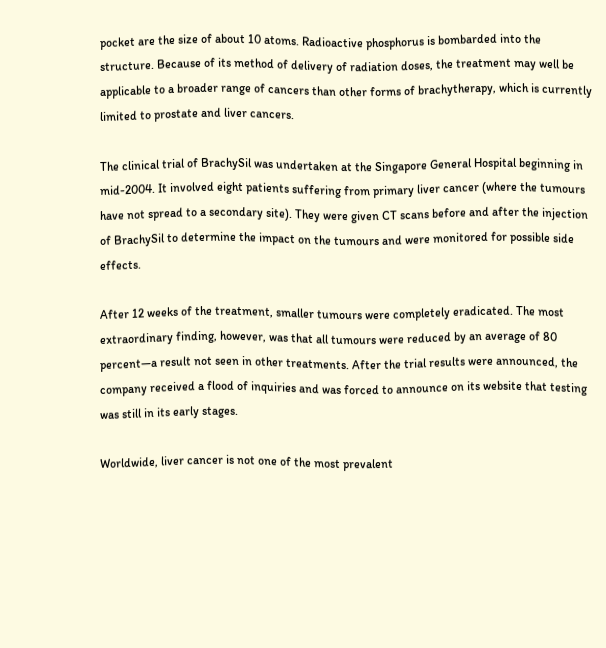pocket are the size of about 10 atoms. Radioactive phosphorus is bombarded into the structure. Because of its method of delivery of radiation doses, the treatment may well be applicable to a broader range of cancers than other forms of brachytherapy, which is currently limited to prostate and liver cancers.

The clinical trial of BrachySil was undertaken at the Singapore General Hospital beginning in mid-2004. It involved eight patients suffering from primary liver cancer (where the tumours have not spread to a secondary site). They were given CT scans before and after the injection of BrachySil to determine the impact on the tumours and were monitored for possible side effects.

After 12 weeks of the treatment, smaller tumours were completely eradicated. The most extraordinary finding, however, was that all tumours were reduced by an average of 80 percent—a result not seen in other treatments. After the trial results were announced, the company received a flood of inquiries and was forced to announce on its website that testing was still in its early stages.

Worldwide, liver cancer is not one of the most prevalent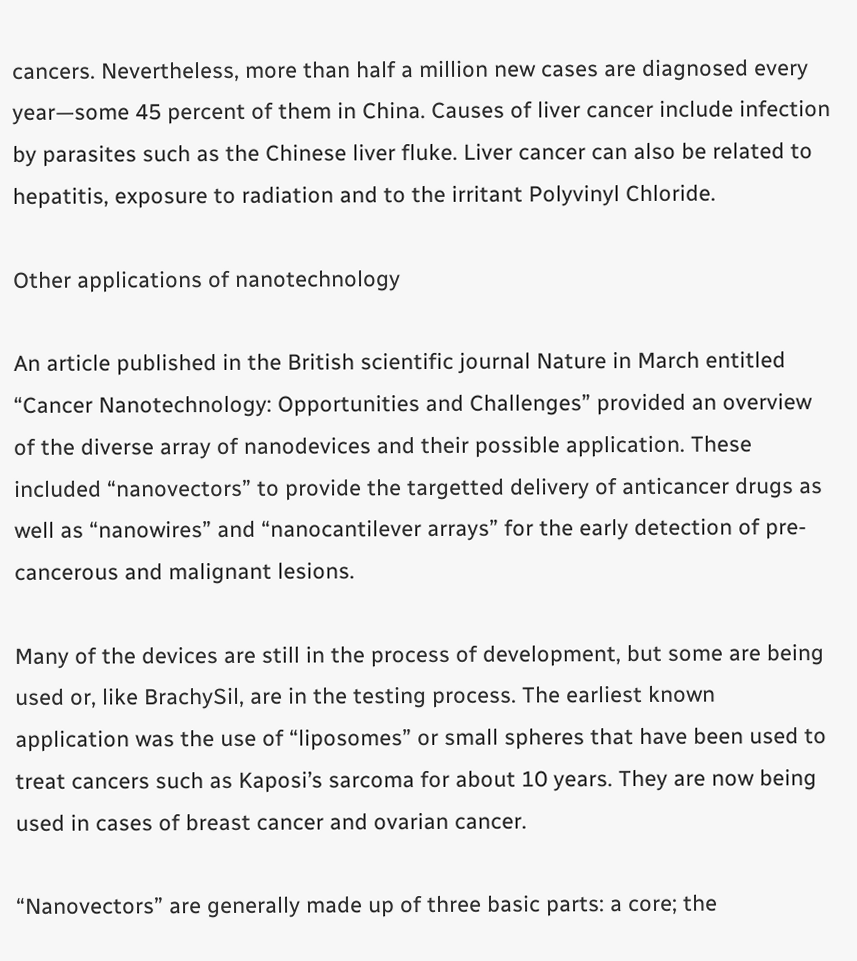cancers. Nevertheless, more than half a million new cases are diagnosed every year—some 45 percent of them in China. Causes of liver cancer include infection by parasites such as the Chinese liver fluke. Liver cancer can also be related to hepatitis, exposure to radiation and to the irritant Polyvinyl Chloride.

Other applications of nanotechnology

An article published in the British scientific journal Nature in March entitled “Cancer Nanotechnology: Opportunities and Challenges” provided an overview of the diverse array of nanodevices and their possible application. These included “nanovectors” to provide the targetted delivery of anticancer drugs as well as “nanowires” and “nanocantilever arrays” for the early detection of pre-cancerous and malignant lesions.

Many of the devices are still in the process of development, but some are being used or, like BrachySil, are in the testing process. The earliest known application was the use of “liposomes” or small spheres that have been used to treat cancers such as Kaposi’s sarcoma for about 10 years. They are now being used in cases of breast cancer and ovarian cancer.

“Nanovectors” are generally made up of three basic parts: a core; the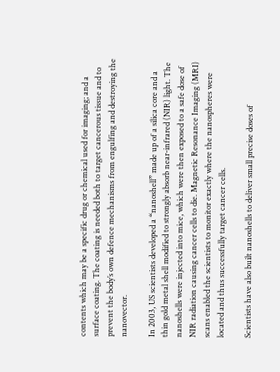contents which may be a specific drug or chemical used for imaging; and a surface coating. The coating is needed both to target cancerous tissue and to prevent the body’s own defence mechanisms from engulfing and destroying the nanovector.

In 2003, US scientists developed a “nanoshell” made up of a silica core and a thin gold metal shell modified to strongly absorb near-infrared (NIR) light. The nanoshells were injected into mice, which were then exposed to a safe dose of NIR radiation causing cancer cells to die. Magnetic Resonance Imaging (MRI) scans enabled the scientists to monitor exactly where the nanospheres were located and thus successfully target cancer cells.

Scientists have also built nanoshells to deliver small precise doses of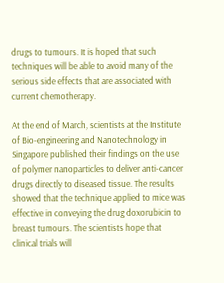drugs to tumours. It is hoped that such techniques will be able to avoid many of the serious side effects that are associated with current chemotherapy.

At the end of March, scientists at the Institute of Bio-engineering and Nanotechnology in Singapore published their findings on the use of polymer nanoparticles to deliver anti-cancer drugs directly to diseased tissue. The results showed that the technique applied to mice was effective in conveying the drug doxorubicin to breast tumours. The scientists hope that clinical trials will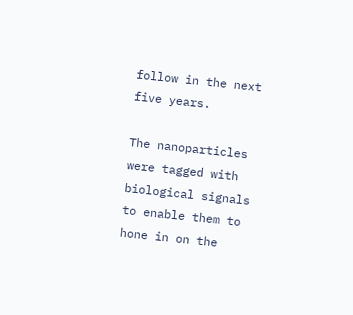follow in the next five years.

The nanoparticles were tagged with biological signals to enable them to hone in on the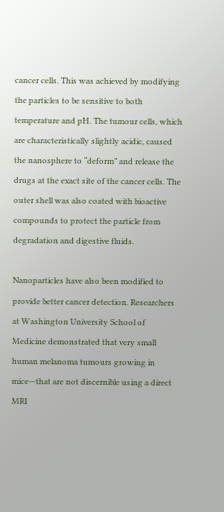cancer cells. This was achieved by modifying the particles to be sensitive to both temperature and pH. The tumour cells, which are characteristically slightly acidic, caused the nanosphere to “deform” and release the drugs at the exact site of the cancer cells. The outer shell was also coated with bioactive compounds to protect the particle from degradation and digestive fluids.

Nanoparticles have also been modified to provide better cancer detection. Researchers at Washington University School of Medicine demonstrated that very small human melanoma tumours growing in mice—that are not discernible using a direct MRI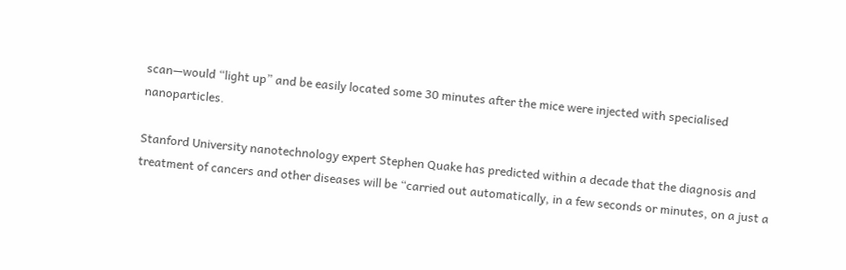scan—would “light up” and be easily located some 30 minutes after the mice were injected with specialised nanoparticles.

Stanford University nanotechnology expert Stephen Quake has predicted within a decade that the diagnosis and treatment of cancers and other diseases will be “carried out automatically, in a few seconds or minutes, on a just a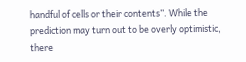handful of cells or their contents”. While the prediction may turn out to be overly optimistic, there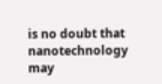is no doubt that nanotechnology may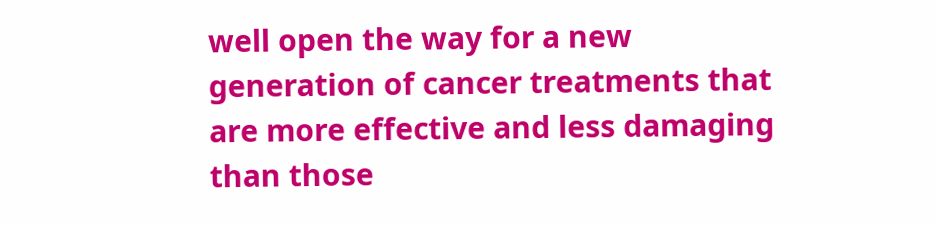well open the way for a new generation of cancer treatments that are more effective and less damaging than those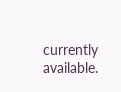currently available.